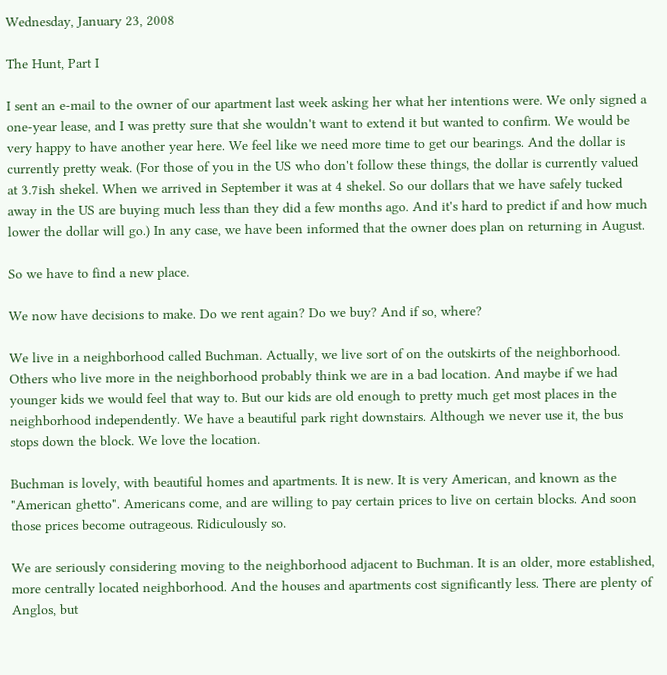Wednesday, January 23, 2008

The Hunt, Part I

I sent an e-mail to the owner of our apartment last week asking her what her intentions were. We only signed a one-year lease, and I was pretty sure that she wouldn't want to extend it but wanted to confirm. We would be very happy to have another year here. We feel like we need more time to get our bearings. And the dollar is currently pretty weak. (For those of you in the US who don't follow these things, the dollar is currently valued at 3.7ish shekel. When we arrived in September it was at 4 shekel. So our dollars that we have safely tucked away in the US are buying much less than they did a few months ago. And it's hard to predict if and how much lower the dollar will go.) In any case, we have been informed that the owner does plan on returning in August.

So we have to find a new place.

We now have decisions to make. Do we rent again? Do we buy? And if so, where?

We live in a neighborhood called Buchman. Actually, we live sort of on the outskirts of the neighborhood. Others who live more in the neighborhood probably think we are in a bad location. And maybe if we had younger kids we would feel that way to. But our kids are old enough to pretty much get most places in the neighborhood independently. We have a beautiful park right downstairs. Although we never use it, the bus stops down the block. We love the location.

Buchman is lovely, with beautiful homes and apartments. It is new. It is very American, and known as the "American ghetto". Americans come, and are willing to pay certain prices to live on certain blocks. And soon those prices become outrageous. Ridiculously so.

We are seriously considering moving to the neighborhood adjacent to Buchman. It is an older, more established, more centrally located neighborhood. And the houses and apartments cost significantly less. There are plenty of Anglos, but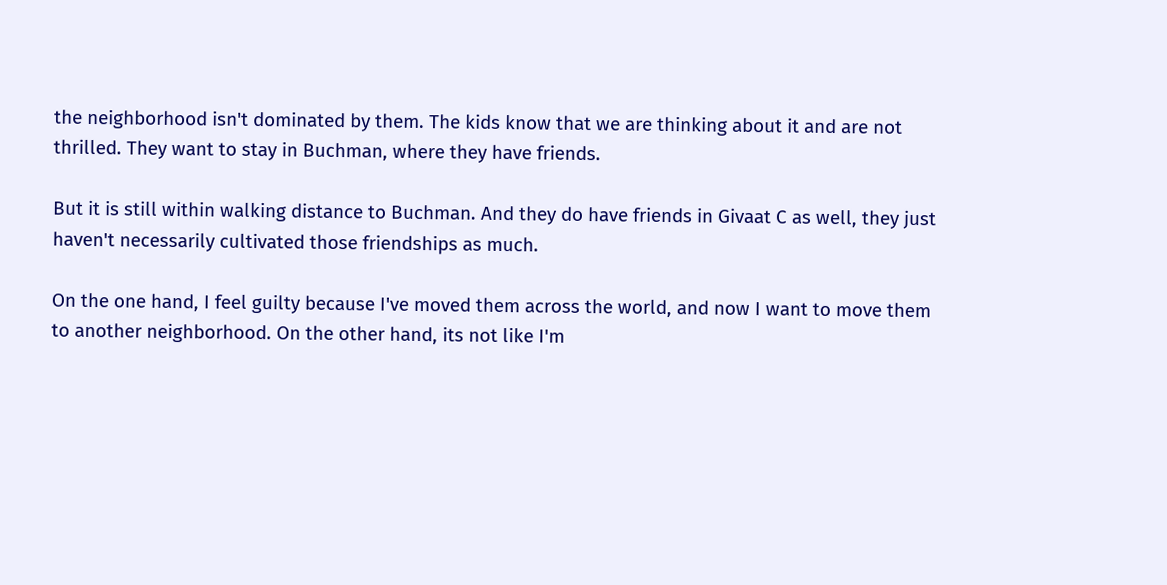the neighborhood isn't dominated by them. The kids know that we are thinking about it and are not thrilled. They want to stay in Buchman, where they have friends.

But it is still within walking distance to Buchman. And they do have friends in Givaat C as well, they just haven't necessarily cultivated those friendships as much.

On the one hand, I feel guilty because I've moved them across the world, and now I want to move them to another neighborhood. On the other hand, its not like I'm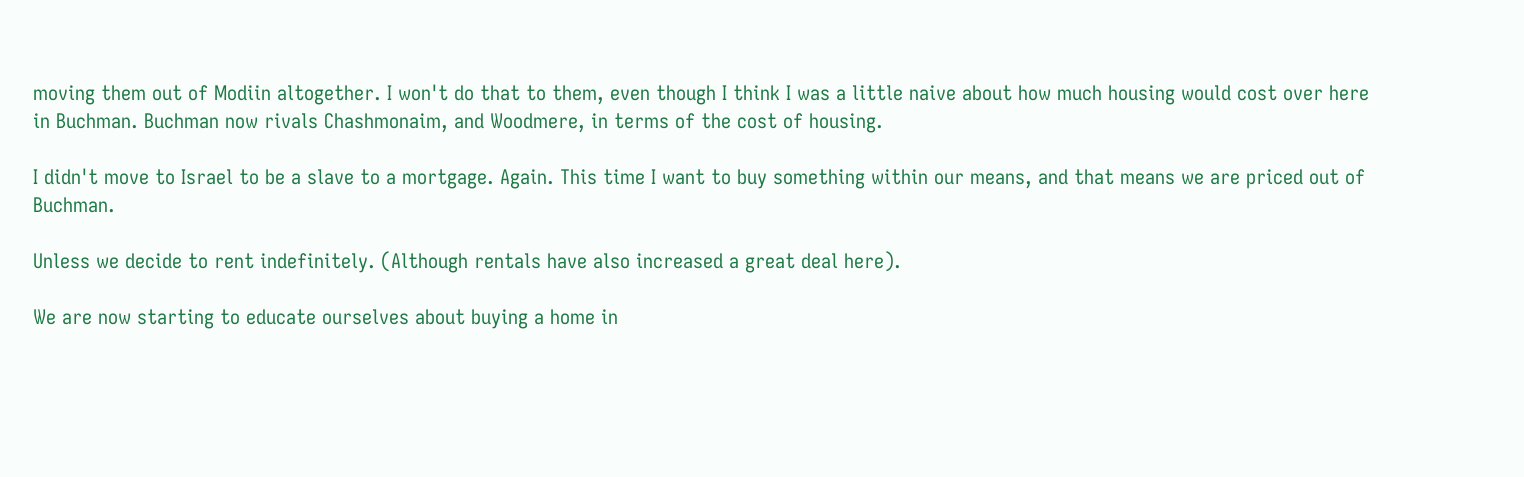moving them out of Modiin altogether. I won't do that to them, even though I think I was a little naive about how much housing would cost over here in Buchman. Buchman now rivals Chashmonaim, and Woodmere, in terms of the cost of housing.

I didn't move to Israel to be a slave to a mortgage. Again. This time I want to buy something within our means, and that means we are priced out of Buchman.

Unless we decide to rent indefinitely. (Although rentals have also increased a great deal here).

We are now starting to educate ourselves about buying a home in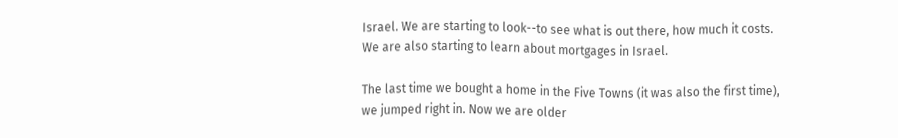Israel. We are starting to look--to see what is out there, how much it costs. We are also starting to learn about mortgages in Israel.

The last time we bought a home in the Five Towns (it was also the first time), we jumped right in. Now we are older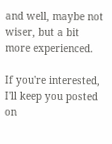and well, maybe not wiser, but a bit more experienced.

If you're interested, I'll keep you posted on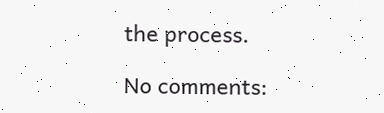the process.

No comments: